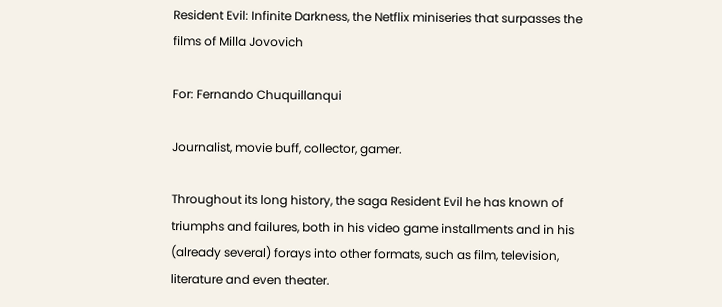Resident Evil: Infinite Darkness, the Netflix miniseries that surpasses the films of Milla Jovovich

For: Fernando Chuquillanqui

Journalist, movie buff, collector, gamer.

Throughout its long history, the saga Resident Evil he has known of triumphs and failures, both in his video game installments and in his (already several) forays into other formats, such as film, television, literature and even theater.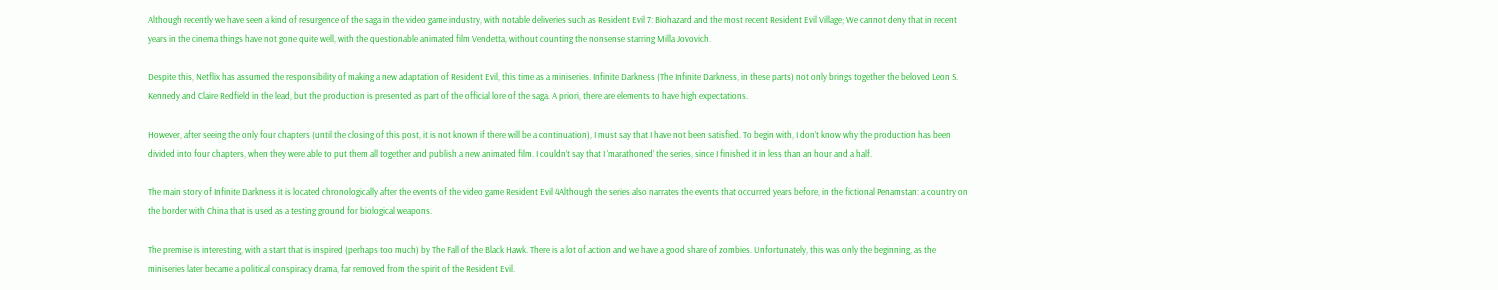Although recently we have seen a kind of resurgence of the saga in the video game industry, with notable deliveries such as Resident Evil 7: Biohazard and the most recent Resident Evil Village; We cannot deny that in recent years in the cinema things have not gone quite well, with the questionable animated film Vendetta, without counting the nonsense starring Milla Jovovich.

Despite this, Netflix has assumed the responsibility of making a new adaptation of Resident Evil, this time as a miniseries. Infinite Darkness (The Infinite Darkness, in these parts) not only brings together the beloved Leon S. Kennedy and Claire Redfield in the lead, but the production is presented as part of the official lore of the saga. A priori, there are elements to have high expectations.

However, after seeing the only four chapters (until the closing of this post, it is not known if there will be a continuation), I must say that I have not been satisfied. To begin with, I don’t know why the production has been divided into four chapters, when they were able to put them all together and publish a new animated film. I couldn’t say that I ‘marathoned’ the series, since I finished it in less than an hour and a half.

The main story of Infinite Darkness it is located chronologically after the events of the video game Resident Evil 4Although the series also narrates the events that occurred years before, in the fictional Penamstan: a country on the border with China that is used as a testing ground for biological weapons.

The premise is interesting, with a start that is inspired (perhaps too much) by The Fall of the Black Hawk. There is a lot of action and we have a good share of zombies. Unfortunately, this was only the beginning, as the miniseries later became a political conspiracy drama, far removed from the spirit of the Resident Evil.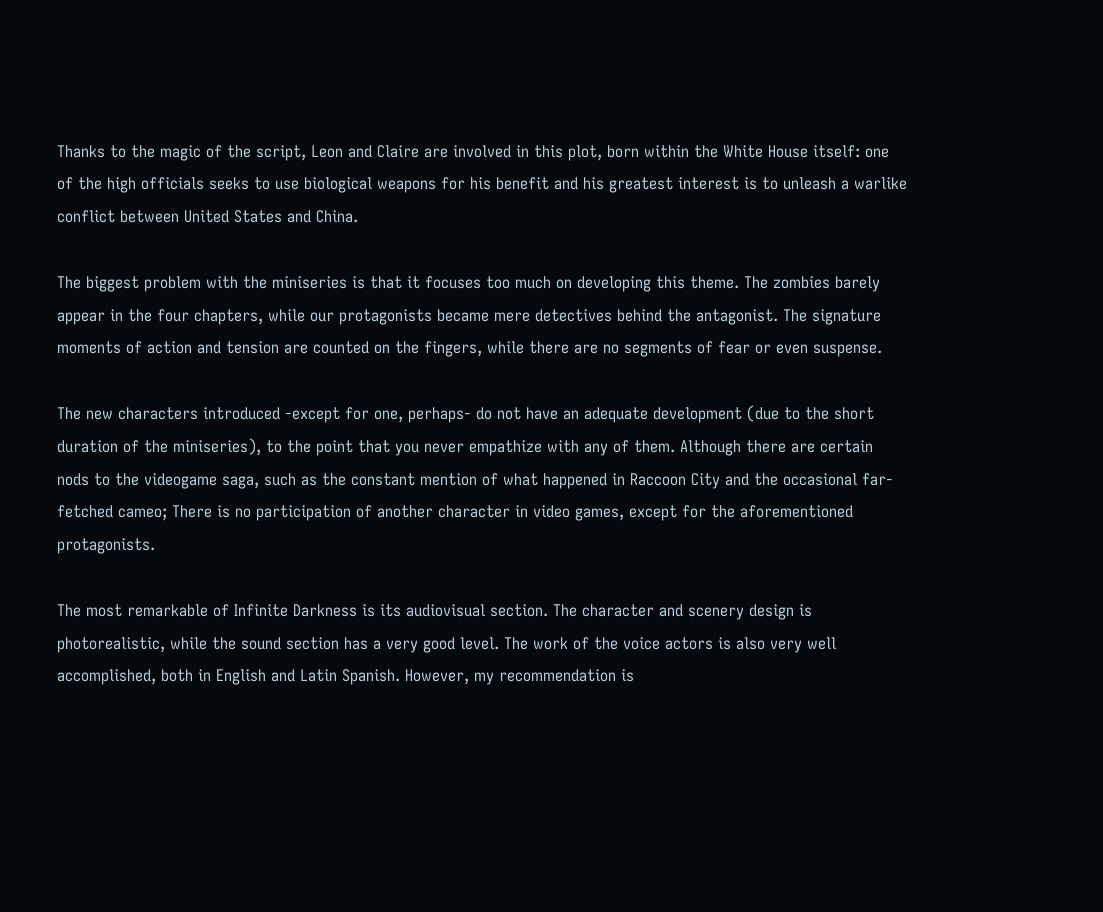Thanks to the magic of the script, Leon and Claire are involved in this plot, born within the White House itself: one of the high officials seeks to use biological weapons for his benefit and his greatest interest is to unleash a warlike conflict between United States and China.

The biggest problem with the miniseries is that it focuses too much on developing this theme. The zombies barely appear in the four chapters, while our protagonists became mere detectives behind the antagonist. The signature moments of action and tension are counted on the fingers, while there are no segments of fear or even suspense.

The new characters introduced -except for one, perhaps- do not have an adequate development (due to the short duration of the miniseries), to the point that you never empathize with any of them. Although there are certain nods to the videogame saga, such as the constant mention of what happened in Raccoon City and the occasional far-fetched cameo; There is no participation of another character in video games, except for the aforementioned protagonists.

The most remarkable of Infinite Darkness is its audiovisual section. The character and scenery design is photorealistic, while the sound section has a very good level. The work of the voice actors is also very well accomplished, both in English and Latin Spanish. However, my recommendation is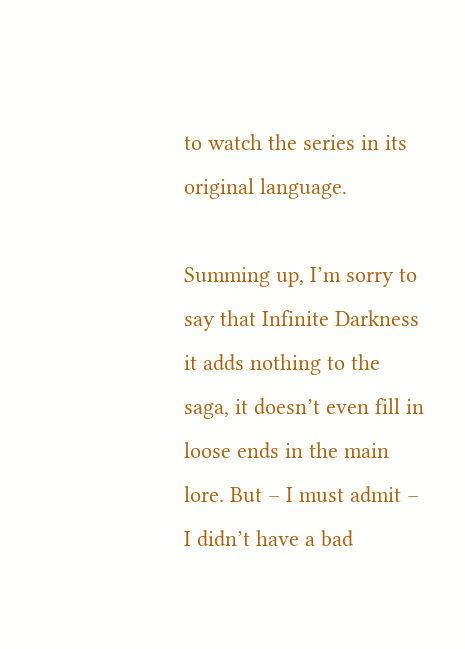to watch the series in its original language.

Summing up, I’m sorry to say that Infinite Darkness it adds nothing to the saga, it doesn’t even fill in loose ends in the main lore. But – I must admit – I didn’t have a bad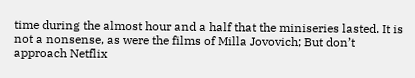time during the almost hour and a half that the miniseries lasted. It is not a nonsense, as were the films of Milla Jovovich; But don’t approach Netflix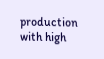production with high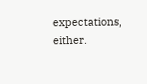expectations, either.